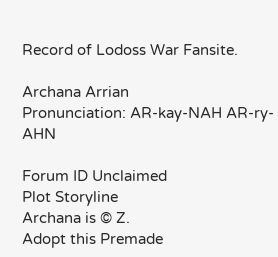Record of Lodoss War Fansite.

Archana Arrian
Pronunciation: AR-kay-NAH AR-ry-AHN

Forum ID Unclaimed
Plot Storyline
Archana is © Z.
Adopt this Premade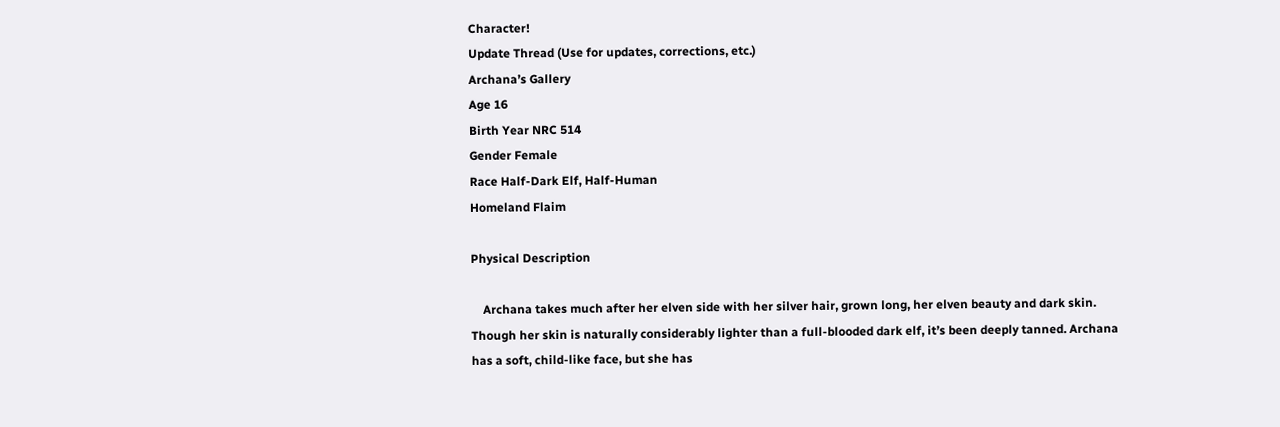Character!
Update Thread (Use for updates, corrections, etc.)
Archana’s Gallery
Age 16
Birth Year NRC 514
Gender Female
Race Half-Dark Elf, Half-Human
Homeland Flaim

Physical Description

    Archana takes much after her elven side with her silver hair, grown long, her elven beauty and dark skin. Though her skin is naturally considerably lighter than a full-blooded dark elf, it’s been deeply tanned. Archana has a soft, child-like face, but she has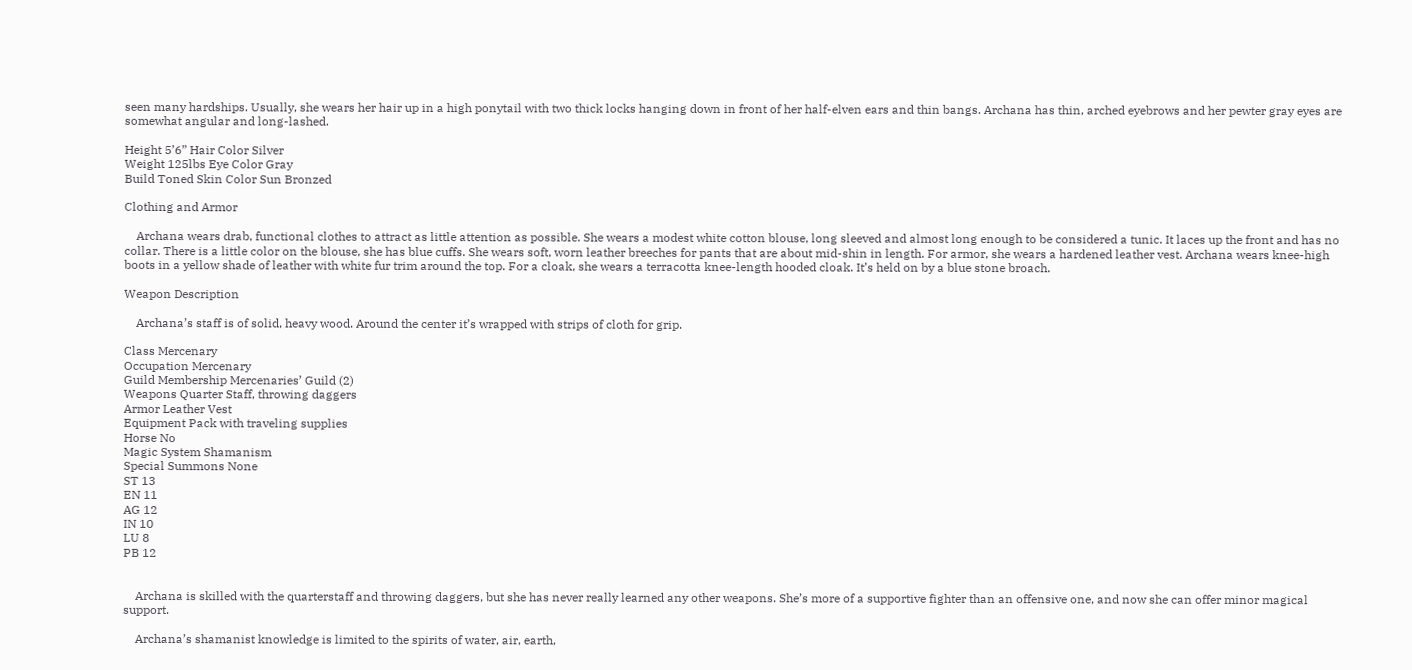seen many hardships. Usually, she wears her hair up in a high ponytail with two thick locks hanging down in front of her half-elven ears and thin bangs. Archana has thin, arched eyebrows and her pewter gray eyes are somewhat angular and long-lashed.

Height 5’6” Hair Color Silver
Weight 125lbs Eye Color Gray
Build Toned Skin Color Sun Bronzed

Clothing and Armor

    Archana wears drab, functional clothes to attract as little attention as possible. She wears a modest white cotton blouse, long sleeved and almost long enough to be considered a tunic. It laces up the front and has no collar. There is a little color on the blouse, she has blue cuffs. She wears soft, worn leather breeches for pants that are about mid-shin in length. For armor, she wears a hardened leather vest. Archana wears knee-high boots in a yellow shade of leather with white fur trim around the top. For a cloak, she wears a terracotta knee-length hooded cloak. It’s held on by a blue stone broach.

Weapon Description

    Archana’s staff is of solid, heavy wood. Around the center it’s wrapped with strips of cloth for grip.

Class Mercenary
Occupation Mercenary
Guild Membership Mercenaries’ Guild (2)
Weapons Quarter Staff, throwing daggers
Armor Leather Vest
Equipment Pack with traveling supplies
Horse No
Magic System Shamanism
Special Summons None
ST 13
EN 11
AG 12
IN 10
LU 8
PB 12


    Archana is skilled with the quarterstaff and throwing daggers, but she has never really learned any other weapons. She’s more of a supportive fighter than an offensive one, and now she can offer minor magical support.

    Archana’s shamanist knowledge is limited to the spirits of water, air, earth,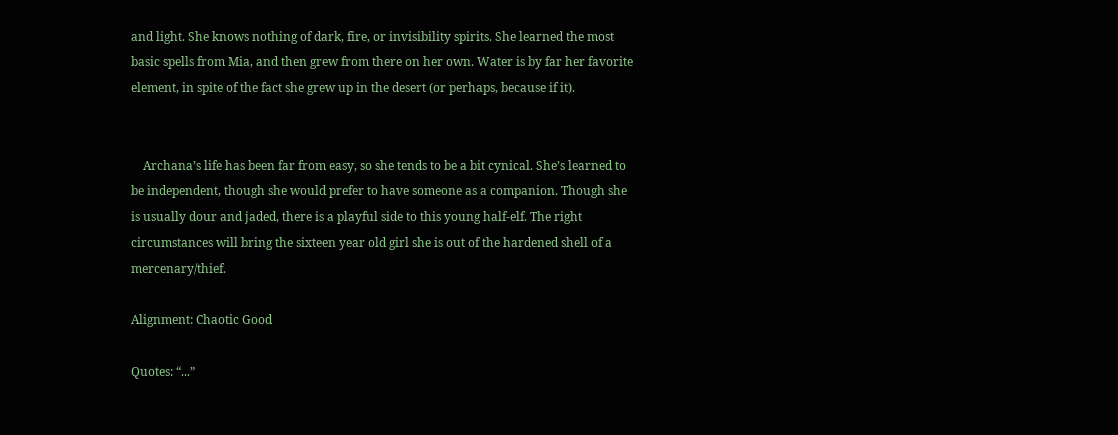and light. She knows nothing of dark, fire, or invisibility spirits. She learned the most basic spells from Mia, and then grew from there on her own. Water is by far her favorite element, in spite of the fact she grew up in the desert (or perhaps, because if it).


    Archana’s life has been far from easy, so she tends to be a bit cynical. She’s learned to be independent, though she would prefer to have someone as a companion. Though she is usually dour and jaded, there is a playful side to this young half-elf. The right circumstances will bring the sixteen year old girl she is out of the hardened shell of a mercenary/thief.

Alignment: Chaotic Good

Quotes: “...”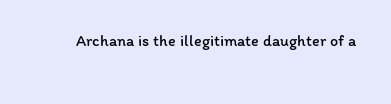Archana is the illegitimate daughter of a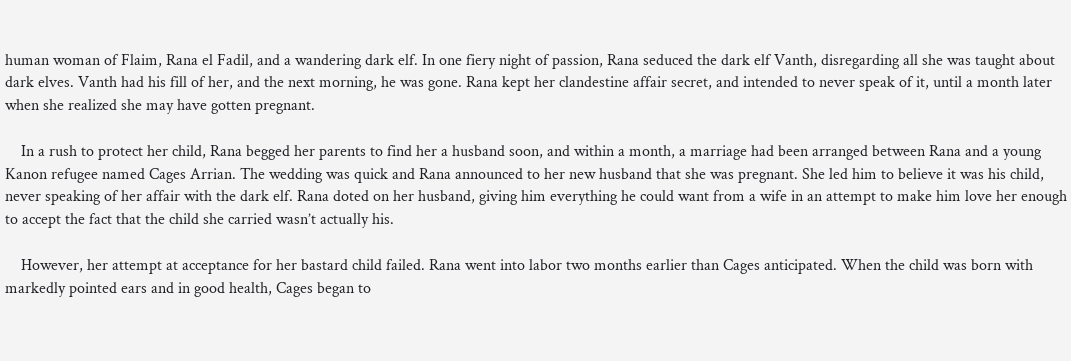human woman of Flaim, Rana el Fadil, and a wandering dark elf. In one fiery night of passion, Rana seduced the dark elf Vanth, disregarding all she was taught about dark elves. Vanth had his fill of her, and the next morning, he was gone. Rana kept her clandestine affair secret, and intended to never speak of it, until a month later when she realized she may have gotten pregnant.

    In a rush to protect her child, Rana begged her parents to find her a husband soon, and within a month, a marriage had been arranged between Rana and a young Kanon refugee named Cages Arrian. The wedding was quick and Rana announced to her new husband that she was pregnant. She led him to believe it was his child, never speaking of her affair with the dark elf. Rana doted on her husband, giving him everything he could want from a wife in an attempt to make him love her enough to accept the fact that the child she carried wasn’t actually his.

    However, her attempt at acceptance for her bastard child failed. Rana went into labor two months earlier than Cages anticipated. When the child was born with markedly pointed ears and in good health, Cages began to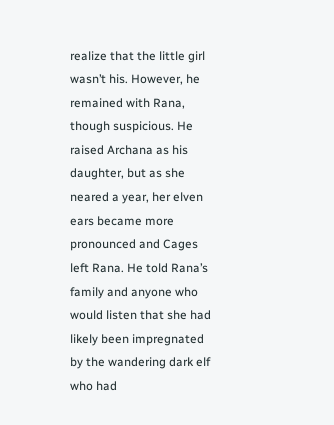realize that the little girl wasn’t his. However, he remained with Rana, though suspicious. He raised Archana as his daughter, but as she neared a year, her elven ears became more pronounced and Cages left Rana. He told Rana’s family and anyone who would listen that she had likely been impregnated by the wandering dark elf who had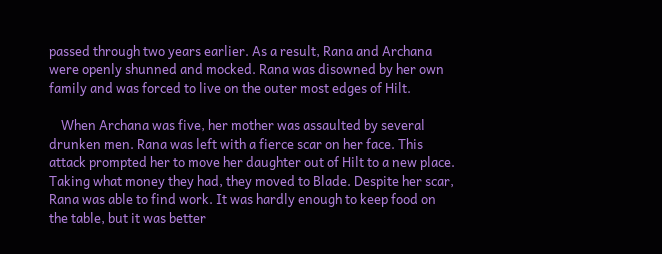passed through two years earlier. As a result, Rana and Archana were openly shunned and mocked. Rana was disowned by her own family and was forced to live on the outer most edges of Hilt.

    When Archana was five, her mother was assaulted by several drunken men. Rana was left with a fierce scar on her face. This attack prompted her to move her daughter out of Hilt to a new place. Taking what money they had, they moved to Blade. Despite her scar, Rana was able to find work. It was hardly enough to keep food on the table, but it was better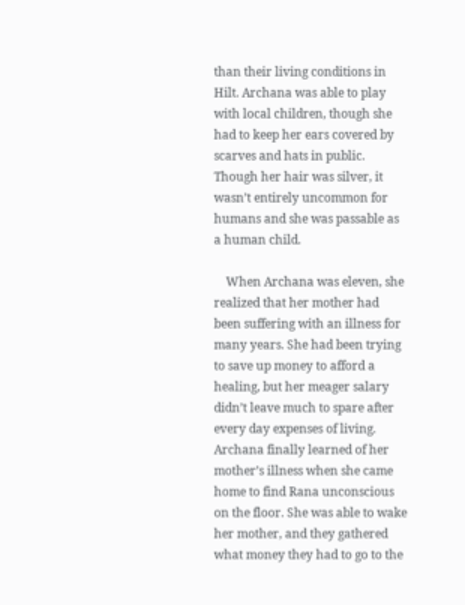than their living conditions in Hilt. Archana was able to play with local children, though she had to keep her ears covered by scarves and hats in public. Though her hair was silver, it wasn’t entirely uncommon for humans and she was passable as a human child.

    When Archana was eleven, she realized that her mother had been suffering with an illness for many years. She had been trying to save up money to afford a healing, but her meager salary didn’t leave much to spare after every day expenses of living. Archana finally learned of her mother’s illness when she came home to find Rana unconscious on the floor. She was able to wake her mother, and they gathered what money they had to go to the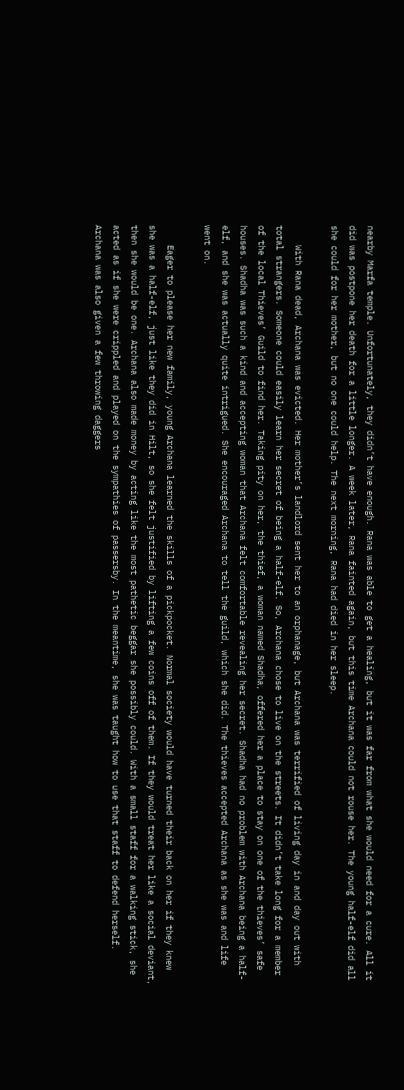nearby Marfa temple. Unfortunately, they didn’t have enough. Rana was able to get a healing, but it was far from what she would need for a cure. All it did was postpone her death for a little longer. A week later, Rana fainted again, but this time Archana could not rouse her. The young half-elf did all she could for her mother, but no one could help. The next morning, Rana had died in her sleep.

    With Rana dead, Archana was evicted. Her mother’s landlord sent her to an orphanage, but Archana was terrified of living day in and day out with total strangers. Someone could easily learn her secret of being a half-elf. So, Archana chose to live on the streets. It didn’t take long for a member of the local Thieves’ Guild to find her. Taking pity on her, the thief, a woman named Shadha, offered her a place to stay on one of the thieves’ safe houses. Shadha was such a kind and accepting woman that Archana felt comfortable revealing her secret. Shadha had no problem with Archana being a half-elf, and she was actually quite intrigued. She encouraged Archana to tell the guild, which she did. The thieves accepted Archana as she was and life went on.

    Eager to please her new family, young Archana learned the skills of a pickpocket. Normal society would have turned their back on her if they knew she was a half-elf, just like they did in Hilt, so she felt justified by lifting a few coins off of them. If they would treat her like a social deviant, then she would be one. Archana also made money by acting like the most pathetic beggar she possibly could. With a small staff for a walking stick, she acted as if she were crippled and played on the sympathies of passersby. In the meantime, she was taught how to use that staff to defend herself. Archana was also given a few throwing daggers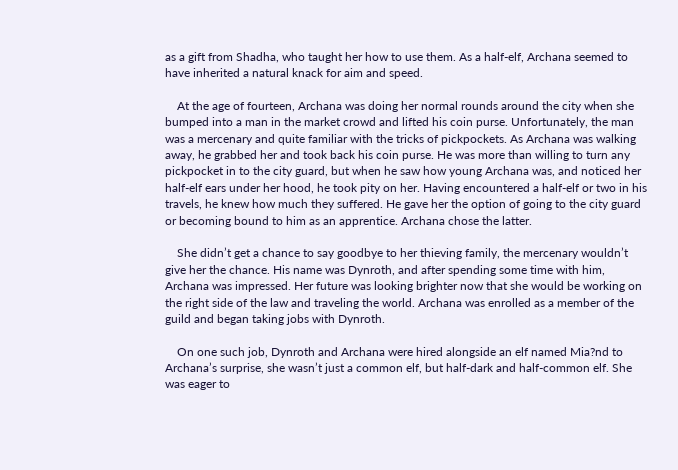as a gift from Shadha, who taught her how to use them. As a half-elf, Archana seemed to have inherited a natural knack for aim and speed.

    At the age of fourteen, Archana was doing her normal rounds around the city when she bumped into a man in the market crowd and lifted his coin purse. Unfortunately, the man was a mercenary and quite familiar with the tricks of pickpockets. As Archana was walking away, he grabbed her and took back his coin purse. He was more than willing to turn any pickpocket in to the city guard, but when he saw how young Archana was, and noticed her half-elf ears under her hood, he took pity on her. Having encountered a half-elf or two in his travels, he knew how much they suffered. He gave her the option of going to the city guard or becoming bound to him as an apprentice. Archana chose the latter.

    She didn’t get a chance to say goodbye to her thieving family, the mercenary wouldn’t give her the chance. His name was Dynroth, and after spending some time with him, Archana was impressed. Her future was looking brighter now that she would be working on the right side of the law and traveling the world. Archana was enrolled as a member of the guild and began taking jobs with Dynroth.

    On one such job, Dynroth and Archana were hired alongside an elf named Mia?nd to Archana’s surprise, she wasn’t just a common elf, but half-dark and half-common elf. She was eager to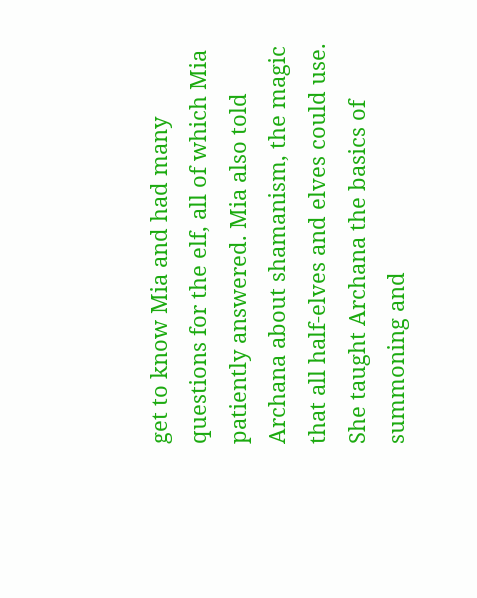get to know Mia and had many questions for the elf, all of which Mia patiently answered. Mia also told Archana about shamanism, the magic that all half-elves and elves could use. She taught Archana the basics of summoning and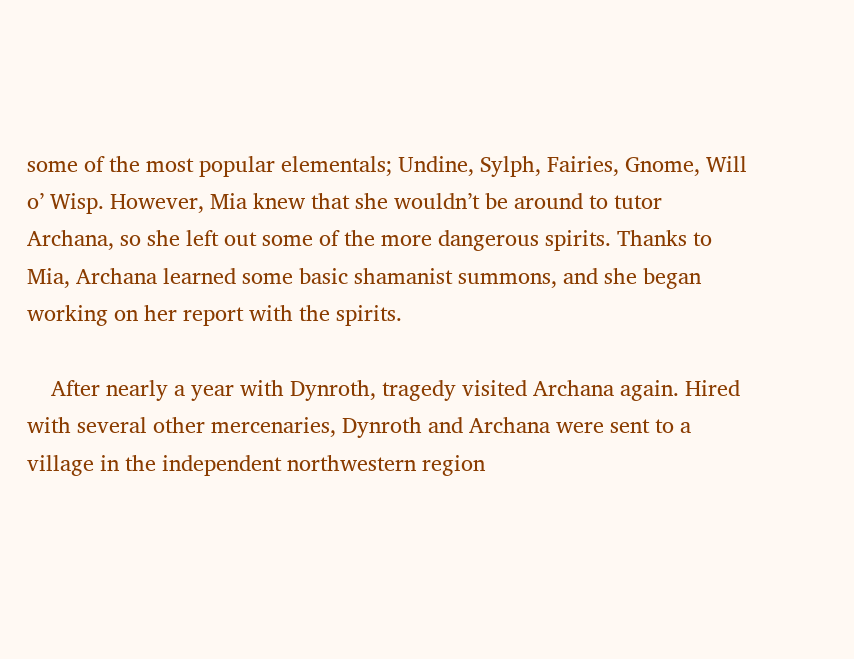some of the most popular elementals; Undine, Sylph, Fairies, Gnome, Will o’ Wisp. However, Mia knew that she wouldn’t be around to tutor Archana, so she left out some of the more dangerous spirits. Thanks to Mia, Archana learned some basic shamanist summons, and she began working on her report with the spirits.

    After nearly a year with Dynroth, tragedy visited Archana again. Hired with several other mercenaries, Dynroth and Archana were sent to a village in the independent northwestern region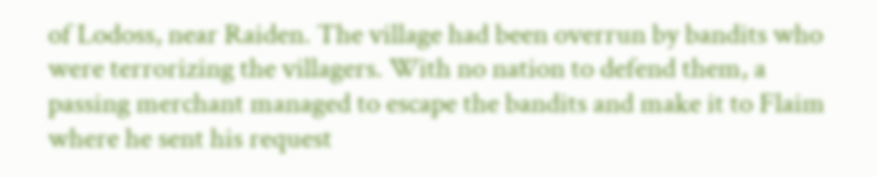of Lodoss, near Raiden. The village had been overrun by bandits who were terrorizing the villagers. With no nation to defend them, a passing merchant managed to escape the bandits and make it to Flaim where he sent his request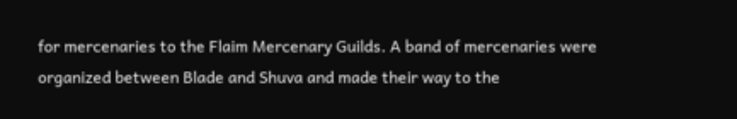for mercenaries to the Flaim Mercenary Guilds. A band of mercenaries were organized between Blade and Shuva and made their way to the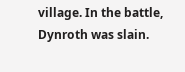village. In the battle, Dynroth was slain.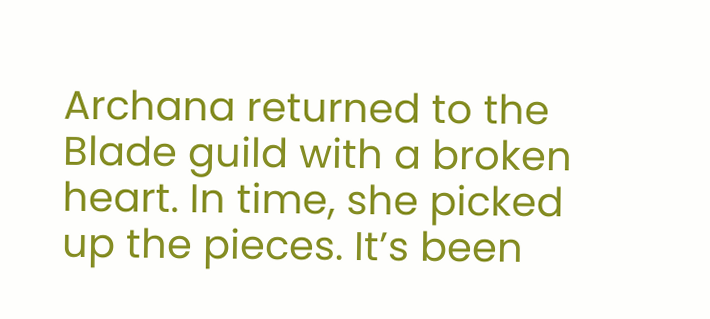Archana returned to the Blade guild with a broken heart. In time, she picked up the pieces. It’s been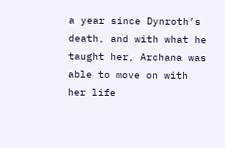a year since Dynroth’s death, and with what he taught her, Archana was able to move on with her life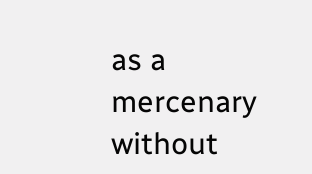as a mercenary without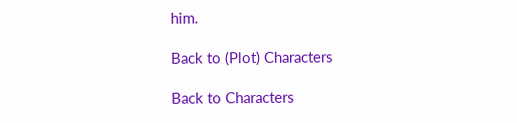him.

Back to (Plot) Characters

Back to Characters